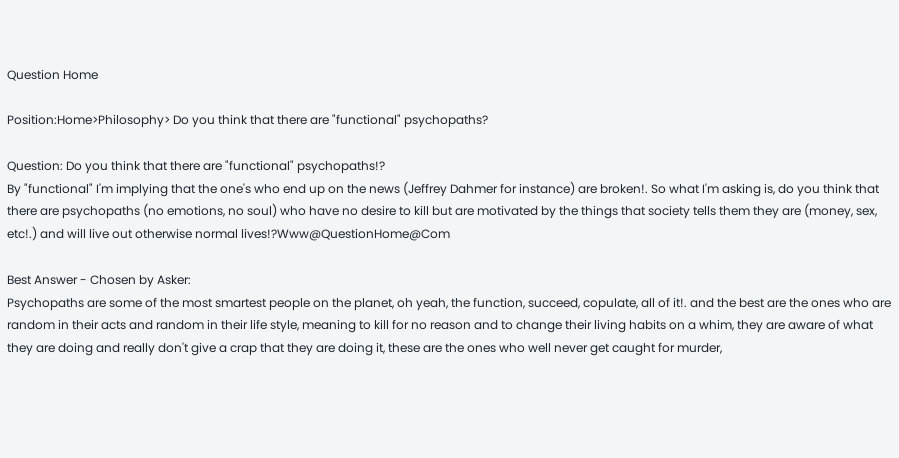Question Home

Position:Home>Philosophy> Do you think that there are "functional" psychopaths?

Question: Do you think that there are "functional" psychopaths!?
By "functional" I'm implying that the one's who end up on the news (Jeffrey Dahmer for instance) are broken!. So what I'm asking is, do you think that there are psychopaths (no emotions, no soul) who have no desire to kill but are motivated by the things that society tells them they are (money, sex, etc!.) and will live out otherwise normal lives!?Www@QuestionHome@Com

Best Answer - Chosen by Asker:
Psychopaths are some of the most smartest people on the planet, oh yeah, the function, succeed, copulate, all of it!. and the best are the ones who are random in their acts and random in their life style, meaning to kill for no reason and to change their living habits on a whim, they are aware of what they are doing and really don't give a crap that they are doing it, these are the ones who well never get caught for murder,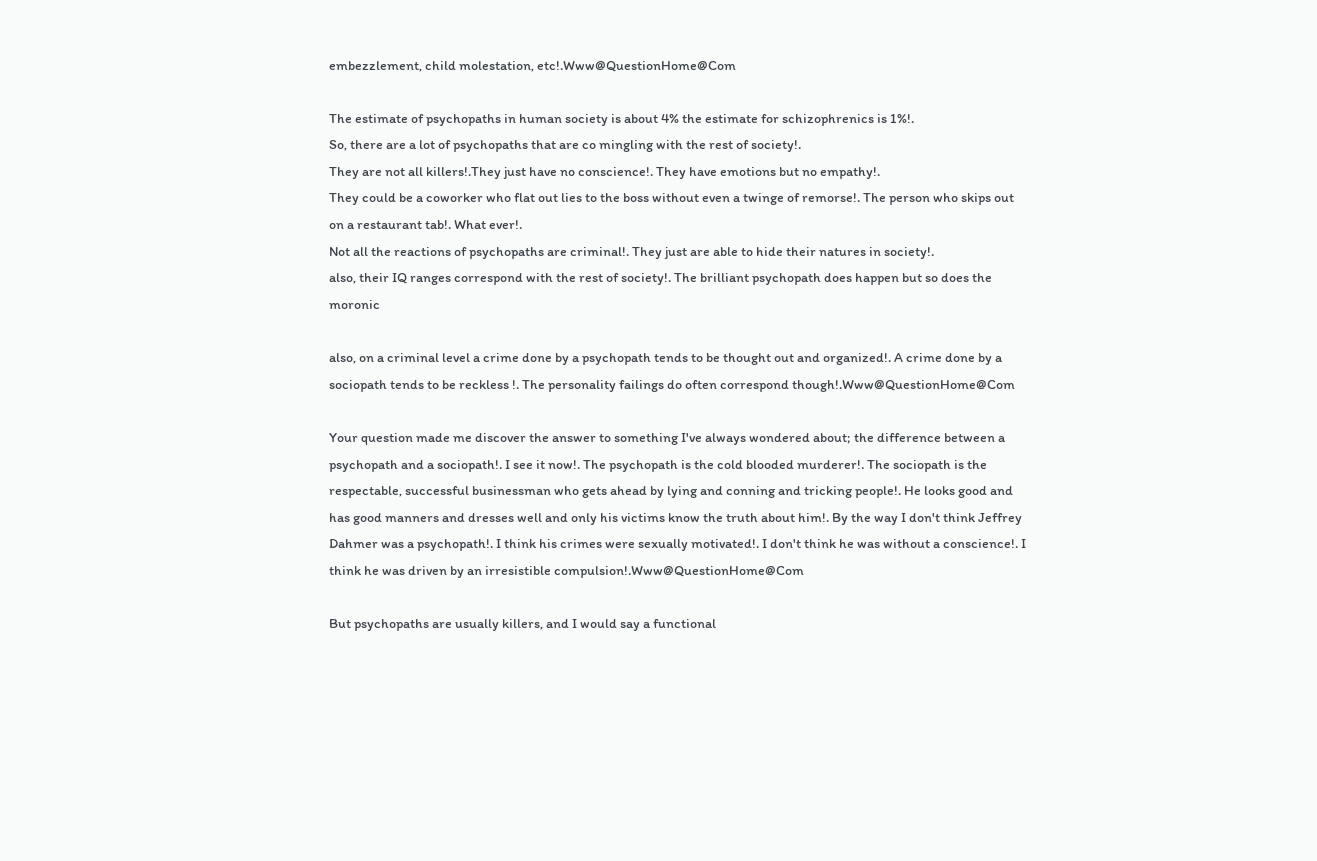embezzlement, child molestation, etc!.Www@QuestionHome@Com

The estimate of psychopaths in human society is about 4% the estimate for schizophrenics is 1%!.
So, there are a lot of psychopaths that are co mingling with the rest of society!.
They are not all killers!.They just have no conscience!. They have emotions but no empathy!.
They could be a coworker who flat out lies to the boss without even a twinge of remorse!. The person who skips out on a restaurant tab!. What ever!.
Not all the reactions of psychopaths are criminal!. They just are able to hide their natures in society!.
also, their IQ ranges correspond with the rest of society!. The brilliant psychopath does happen but so does the moronic

also, on a criminal level a crime done by a psychopath tends to be thought out and organized!. A crime done by a sociopath tends to be reckless !. The personality failings do often correspond though!.Www@QuestionHome@Com

Your question made me discover the answer to something I've always wondered about; the difference between a psychopath and a sociopath!. I see it now!. The psychopath is the cold blooded murderer!. The sociopath is the respectable, successful businessman who gets ahead by lying and conning and tricking people!. He looks good and has good manners and dresses well and only his victims know the truth about him!. By the way I don't think Jeffrey Dahmer was a psychopath!. I think his crimes were sexually motivated!. I don't think he was without a conscience!. I think he was driven by an irresistible compulsion!.Www@QuestionHome@Com

But psychopaths are usually killers, and I would say a functional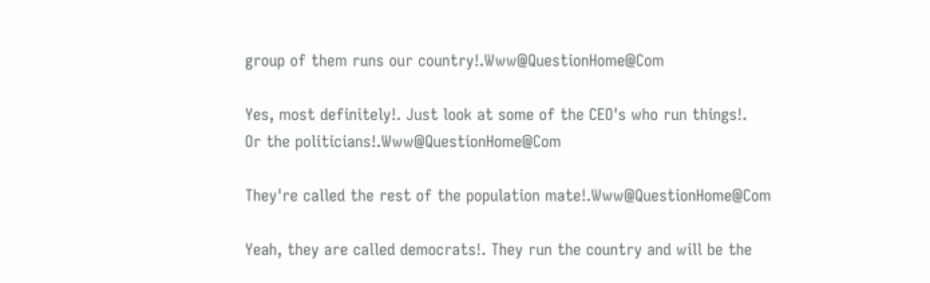group of them runs our country!.Www@QuestionHome@Com

Yes, most definitely!. Just look at some of the CEO's who run things!.
Or the politicians!.Www@QuestionHome@Com

They're called the rest of the population mate!.Www@QuestionHome@Com

Yeah, they are called democrats!. They run the country and will be the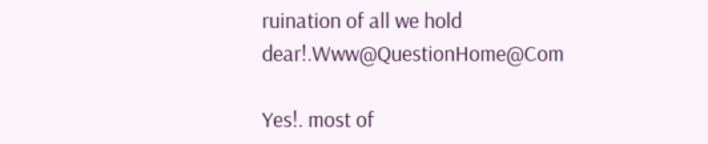ruination of all we hold dear!.Www@QuestionHome@Com

Yes!. most of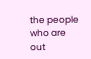the people who are out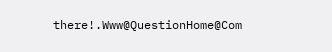there!.Www@QuestionHome@Com